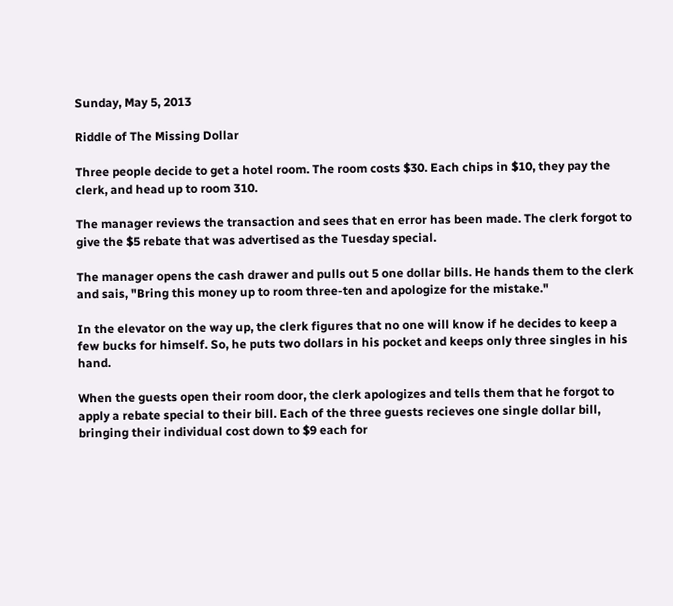Sunday, May 5, 2013

Riddle of The Missing Dollar

Three people decide to get a hotel room. The room costs $30. Each chips in $10, they pay the clerk, and head up to room 310.

The manager reviews the transaction and sees that en error has been made. The clerk forgot to give the $5 rebate that was advertised as the Tuesday special.

The manager opens the cash drawer and pulls out 5 one dollar bills. He hands them to the clerk and sais, "Bring this money up to room three-ten and apologize for the mistake."

In the elevator on the way up, the clerk figures that no one will know if he decides to keep a few bucks for himself. So, he puts two dollars in his pocket and keeps only three singles in his hand.

When the guests open their room door, the clerk apologizes and tells them that he forgot to apply a rebate special to their bill. Each of the three guests recieves one single dollar bill, bringing their individual cost down to $9 each for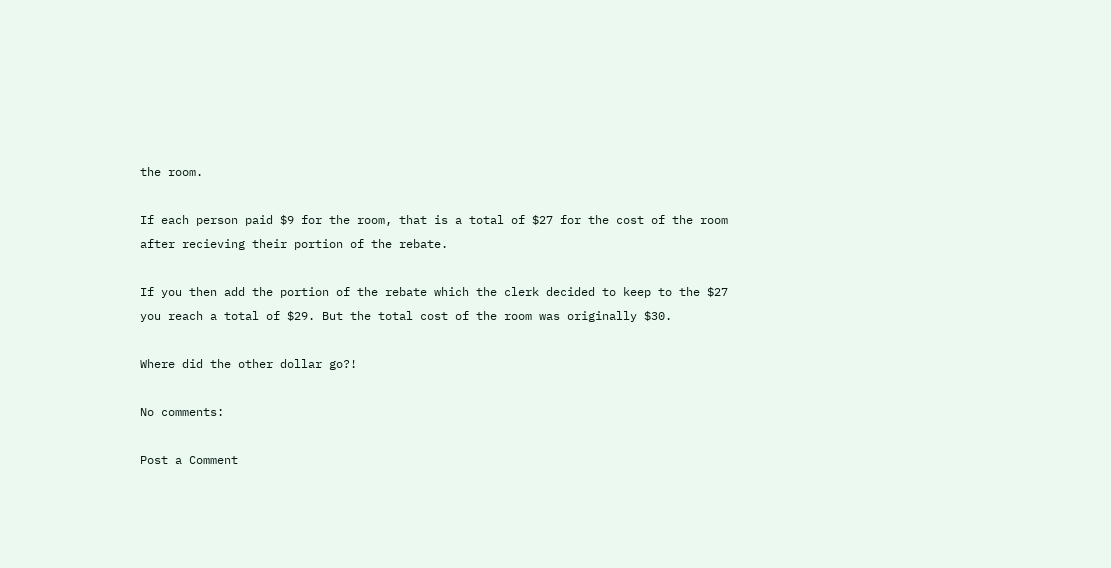the room.

If each person paid $9 for the room, that is a total of $27 for the cost of the room after recieving their portion of the rebate.

If you then add the portion of the rebate which the clerk decided to keep to the $27 you reach a total of $29. But the total cost of the room was originally $30.

Where did the other dollar go?!

No comments:

Post a Comment